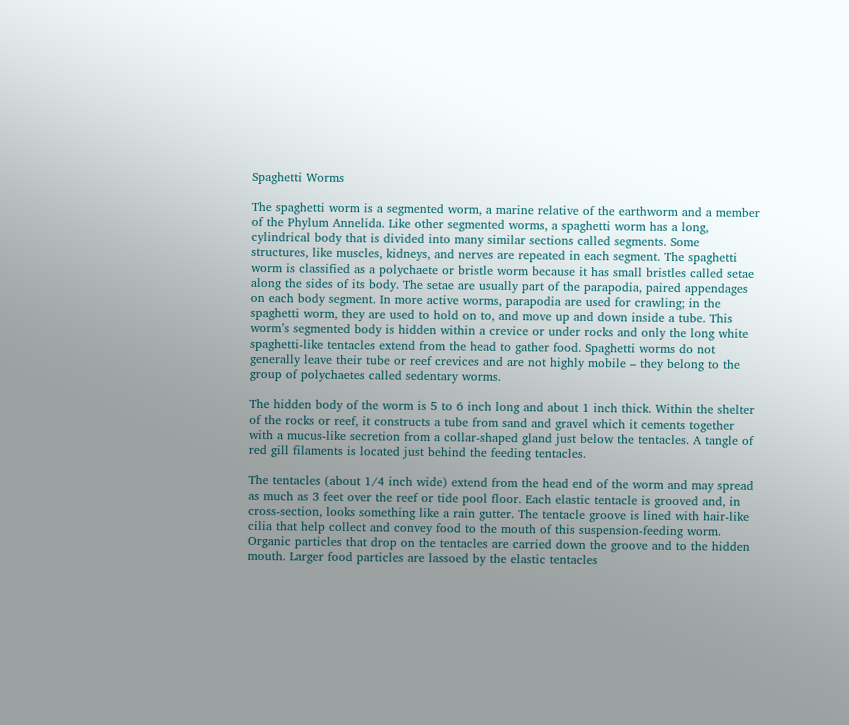Spaghetti Worms

The spaghetti worm is a segmented worm, a marine relative of the earthworm and a member of the Phylum Annelida. Like other segmented worms, a spaghetti worm has a long, cylindrical body that is divided into many similar sections called segments. Some structures, like muscles, kidneys, and nerves are repeated in each segment. The spaghetti worm is classified as a polychaete or bristle worm because it has small bristles called setae along the sides of its body. The setae are usually part of the parapodia, paired appendages on each body segment. In more active worms, parapodia are used for crawling; in the spaghetti worm, they are used to hold on to, and move up and down inside a tube. This worm’s segmented body is hidden within a crevice or under rocks and only the long white spaghetti-like tentacles extend from the head to gather food. Spaghetti worms do not generally leave their tube or reef crevices and are not highly mobile – they belong to the group of polychaetes called sedentary worms.

The hidden body of the worm is 5 to 6 inch long and about 1 inch thick. Within the shelter of the rocks or reef, it constructs a tube from sand and gravel which it cements together with a mucus-like secretion from a collar-shaped gland just below the tentacles. A tangle of red gill filaments is located just behind the feeding tentacles.

The tentacles (about 1/4 inch wide) extend from the head end of the worm and may spread as much as 3 feet over the reef or tide pool floor. Each elastic tentacle is grooved and, in cross-section, looks something like a rain gutter. The tentacle groove is lined with hair-like cilia that help collect and convey food to the mouth of this suspension-feeding worm. Organic particles that drop on the tentacles are carried down the groove and to the hidden mouth. Larger food particles are lassoed by the elastic tentacles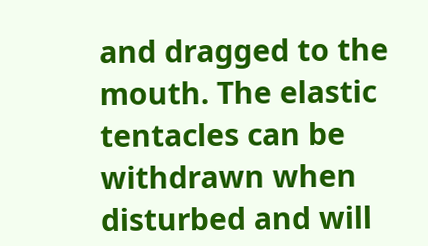and dragged to the mouth. The elastic tentacles can be withdrawn when disturbed and will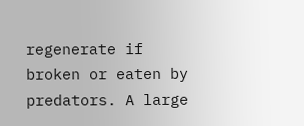regenerate if broken or eaten by predators. A large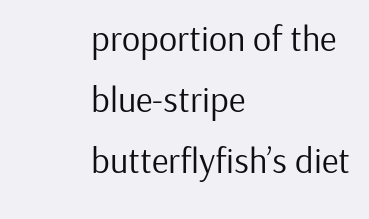proportion of the blue-stripe butterflyfish’s diet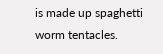is made up spaghetti worm tentacles.